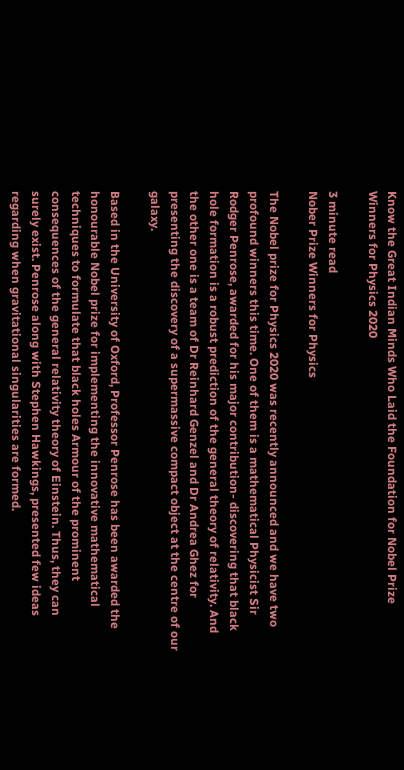Know the Great Indian Minds Who Laid the Foundation for Nobel Prize Winners for Physics 2020

3 minute read
Nober Prize Winners for Physics

The Nobel prize for Physics 2020 was recently announced and we have two profound winners this time. One of them is a mathematical Physicist Sir Rodger Penrose, awarded for his major contribution- discovering that black hole formation is a robust prediction of the general theory of relativity. And the other one is a team of Dr Reinhard Genzel and Dr Andrea Ghez for presenting the discovery of a supermassive compact object at the centre of our galaxy.

Based in the University of Oxford, Professor Penrose has been awarded the honourable Nobel prize for implementing the innovative mathematical techniques to formulate that black holes Armour of the prominent consequences of the general relativity theory of Einstein. Thus, they can surely exist. Penrose along with Stephen Hawkings, presented few ideas regarding when gravitational singularities are formed.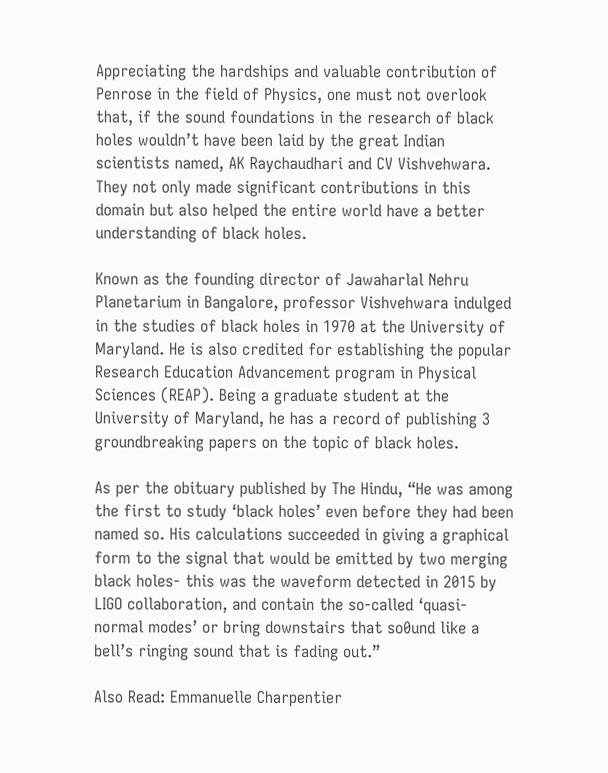Appreciating the hardships and valuable contribution of Penrose in the field of Physics, one must not overlook that, if the sound foundations in the research of black holes wouldn’t have been laid by the great Indian scientists named, AK Raychaudhari and CV Vishvehwara. They not only made significant contributions in this domain but also helped the entire world have a better understanding of black holes.

Known as the founding director of Jawaharlal Nehru Planetarium in Bangalore, professor Vishvehwara indulged in the studies of black holes in 1970 at the University of Maryland. He is also credited for establishing the popular Research Education Advancement program in Physical Sciences (REAP). Being a graduate student at the University of Maryland, he has a record of publishing 3 groundbreaking papers on the topic of black holes.

As per the obituary published by The Hindu, “He was among the first to study ‘black holes’ even before they had been named so. His calculations succeeded in giving a graphical form to the signal that would be emitted by two merging black holes- this was the waveform detected in 2015 by LIGO collaboration, and contain the so-called ‘quasi-normal modes’ or bring downstairs that so0und like a bell’s ringing sound that is fading out.”

Also Read: Emmanuelle Charpentier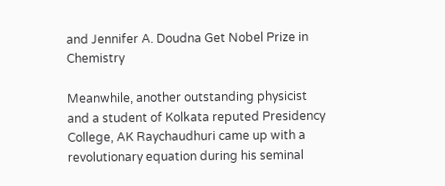and Jennifer A. Doudna Get Nobel Prize in Chemistry

Meanwhile, another outstanding physicist and a student of Kolkata reputed Presidency College, AK Raychaudhuri came up with a revolutionary equation during his seminal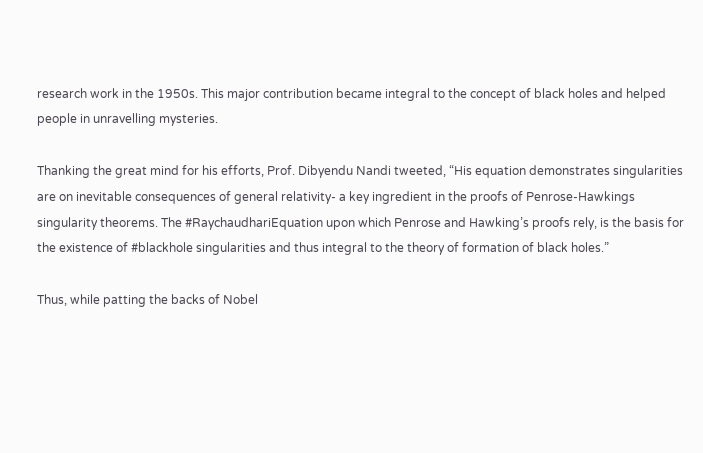research work in the 1950s. This major contribution became integral to the concept of black holes and helped people in unravelling mysteries.

Thanking the great mind for his efforts, Prof. Dibyendu Nandi tweeted, “His equation demonstrates singularities are on inevitable consequences of general relativity- a key ingredient in the proofs of Penrose-Hawkings singularity theorems. The #RaychaudhariEquation upon which Penrose and Hawking’s proofs rely, is the basis for the existence of #blackhole singularities and thus integral to the theory of formation of black holes.”

Thus, while patting the backs of Nobel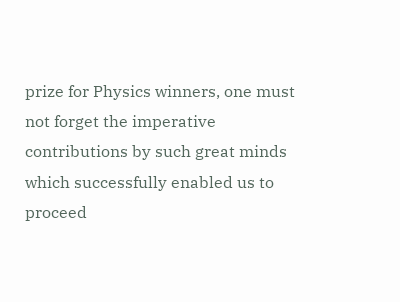prize for Physics winners, one must not forget the imperative contributions by such great minds which successfully enabled us to proceed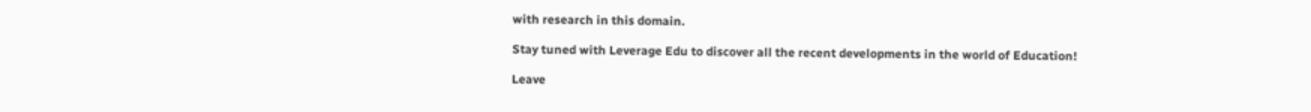with research in this domain.

Stay tuned with Leverage Edu to discover all the recent developments in the world of Education!

Leave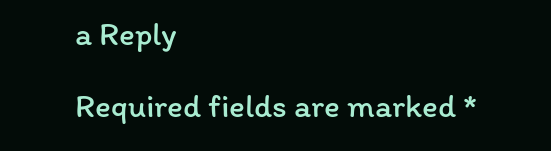a Reply

Required fields are marked *